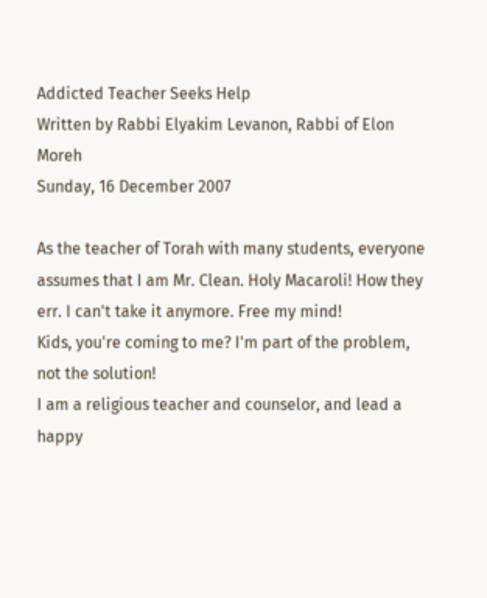Addicted Teacher Seeks Help
Written by Rabbi Elyakim Levanon, Rabbi of Elon Moreh
Sunday, 16 December 2007

As the teacher of Torah with many students, everyone assumes that I am Mr. Clean. Holy Macaroli! How they err. I can't take it anymore. Free my mind!
Kids, you're coming to me? I'm part of the problem, not the solution!
I am a religious teacher and counselor, and lead a happy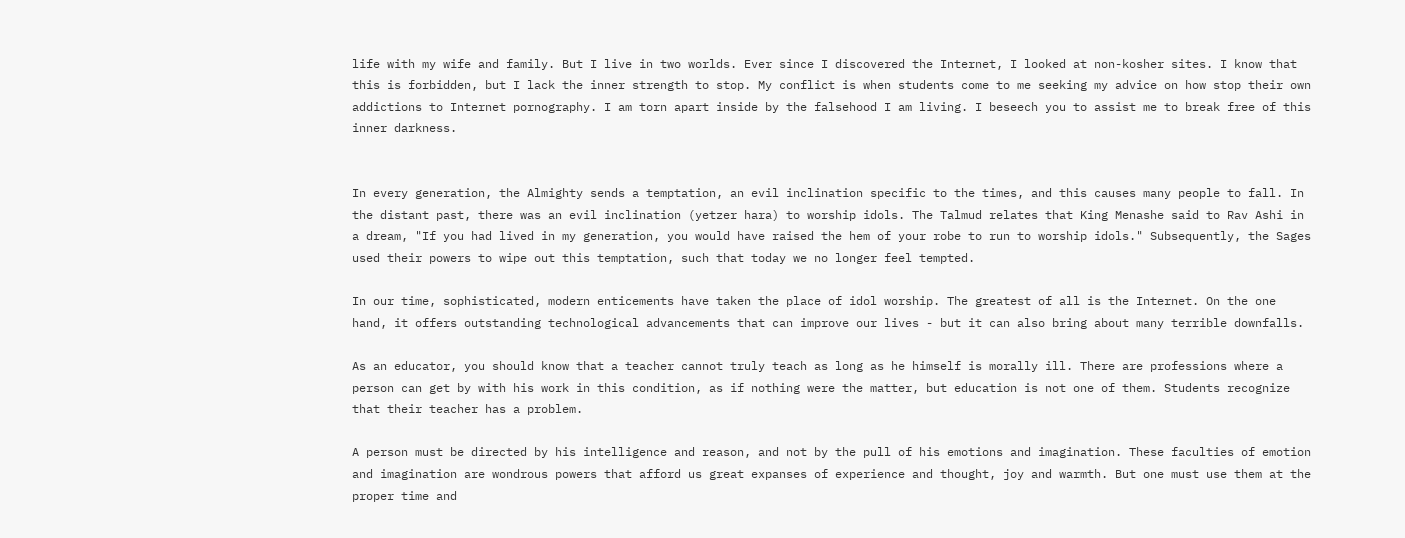life with my wife and family. But I live in two worlds. Ever since I discovered the Internet, I looked at non-kosher sites. I know that this is forbidden, but I lack the inner strength to stop. My conflict is when students come to me seeking my advice on how stop their own addictions to Internet pornography. I am torn apart inside by the falsehood I am living. I beseech you to assist me to break free of this inner darkness.


In every generation, the Almighty sends a temptation, an evil inclination specific to the times, and this causes many people to fall. In the distant past, there was an evil inclination (yetzer hara) to worship idols. The Talmud relates that King Menashe said to Rav Ashi in a dream, "If you had lived in my generation, you would have raised the hem of your robe to run to worship idols." Subsequently, the Sages used their powers to wipe out this temptation, such that today we no longer feel tempted.

In our time, sophisticated, modern enticements have taken the place of idol worship. The greatest of all is the Internet. On the one hand, it offers outstanding technological advancements that can improve our lives - but it can also bring about many terrible downfalls.

As an educator, you should know that a teacher cannot truly teach as long as he himself is morally ill. There are professions where a person can get by with his work in this condition, as if nothing were the matter, but education is not one of them. Students recognize that their teacher has a problem.

A person must be directed by his intelligence and reason, and not by the pull of his emotions and imagination. These faculties of emotion and imagination are wondrous powers that afford us great expanses of experience and thought, joy and warmth. But one must use them at the proper time and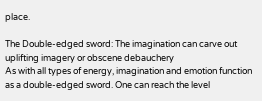place.

The Double-edged sword: The imagination can carve out uplifting imagery or obscene debauchery
As with all types of energy, imagination and emotion function as a double-edged sword. One can reach the level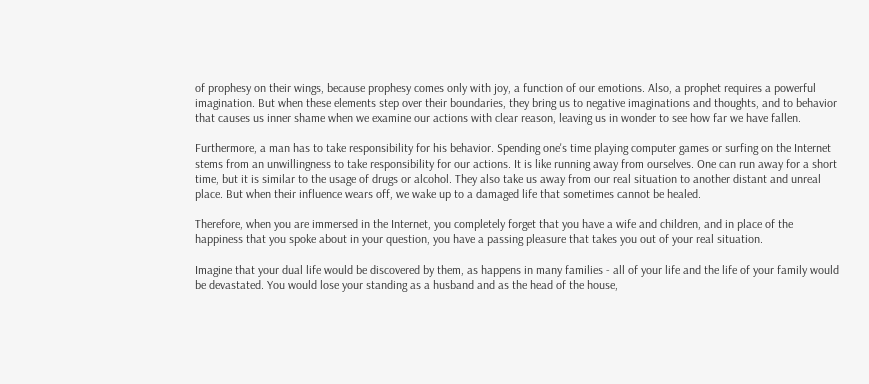of prophesy on their wings, because prophesy comes only with joy, a function of our emotions. Also, a prophet requires a powerful imagination. But when these elements step over their boundaries, they bring us to negative imaginations and thoughts, and to behavior that causes us inner shame when we examine our actions with clear reason, leaving us in wonder to see how far we have fallen.

Furthermore, a man has to take responsibility for his behavior. Spending one's time playing computer games or surfing on the Internet stems from an unwillingness to take responsibility for our actions. It is like running away from ourselves. One can run away for a short time, but it is similar to the usage of drugs or alcohol. They also take us away from our real situation to another distant and unreal place. But when their influence wears off, we wake up to a damaged life that sometimes cannot be healed.

Therefore, when you are immersed in the Internet, you completely forget that you have a wife and children, and in place of the happiness that you spoke about in your question, you have a passing pleasure that takes you out of your real situation.

Imagine that your dual life would be discovered by them, as happens in many families - all of your life and the life of your family would be devastated. You would lose your standing as a husband and as the head of the house,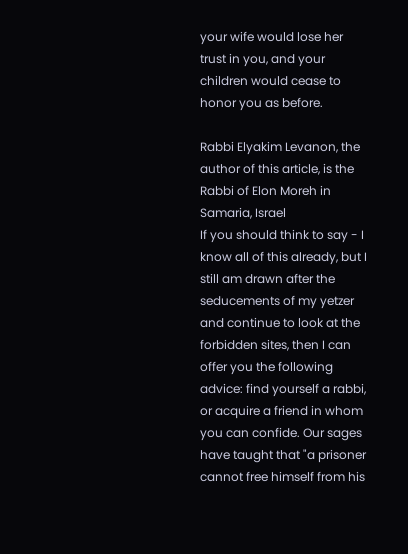your wife would lose her trust in you, and your children would cease to honor you as before.

Rabbi Elyakim Levanon, the author of this article, is the Rabbi of Elon Moreh in Samaria, Israel
If you should think to say - I know all of this already, but I still am drawn after the seducements of my yetzer and continue to look at the forbidden sites, then I can offer you the following advice: find yourself a rabbi, or acquire a friend in whom you can confide. Our sages have taught that "a prisoner cannot free himself from his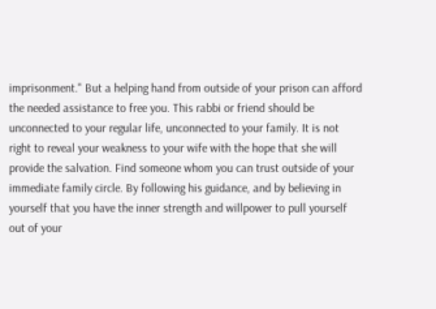imprisonment." But a helping hand from outside of your prison can afford the needed assistance to free you. This rabbi or friend should be unconnected to your regular life, unconnected to your family. It is not right to reveal your weakness to your wife with the hope that she will provide the salvation. Find someone whom you can trust outside of your immediate family circle. By following his guidance, and by believing in yourself that you have the inner strength and willpower to pull yourself out of your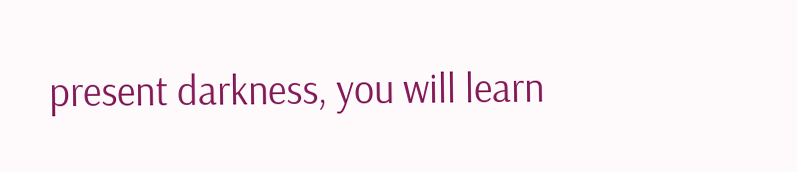present darkness, you will learn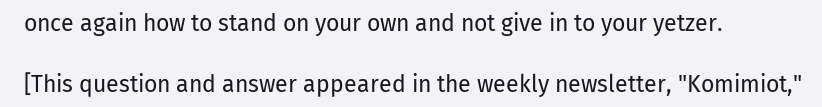once again how to stand on your own and not give in to your yetzer.

[This question and answer appeared in the weekly newsletter, "Komimiot,"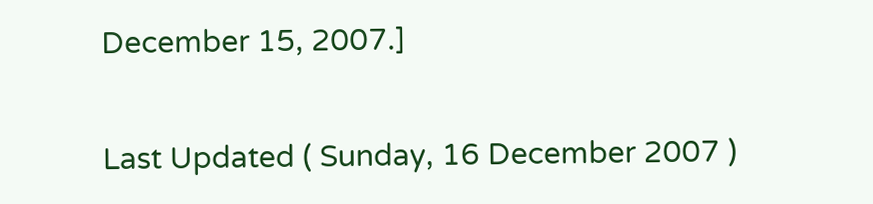December 15, 2007.]

Last Updated ( Sunday, 16 December 2007 )